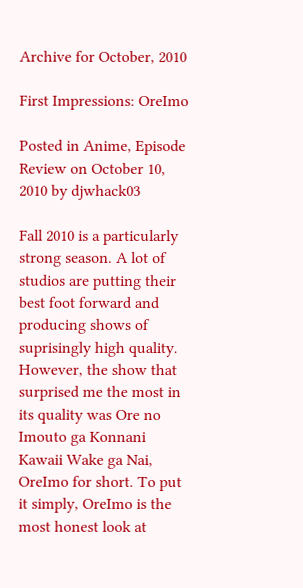Archive for October, 2010

First Impressions: OreImo

Posted in Anime, Episode Review on October 10, 2010 by djwhack03

Fall 2010 is a particularly strong season. A lot of studios are putting their best foot forward and producing shows of suprisingly high quality. However, the show that surprised me the most in its quality was Ore no Imouto ga Konnani Kawaii Wake ga Nai, OreImo for short. To put it simply, OreImo is the most honest look at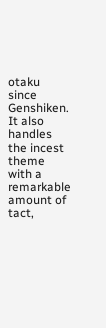otaku since Genshiken. It also handles the incest theme with a remarkable amount of tact,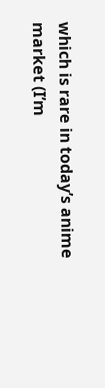which is rare in today’s anime market (I’m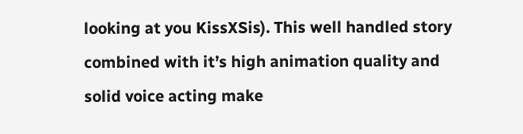looking at you KissXSis). This well handled story combined with it’s high animation quality and solid voice acting make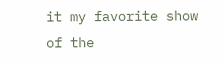it my favorite show of the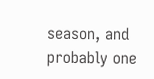season, and probably one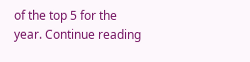of the top 5 for the year. Continue reading